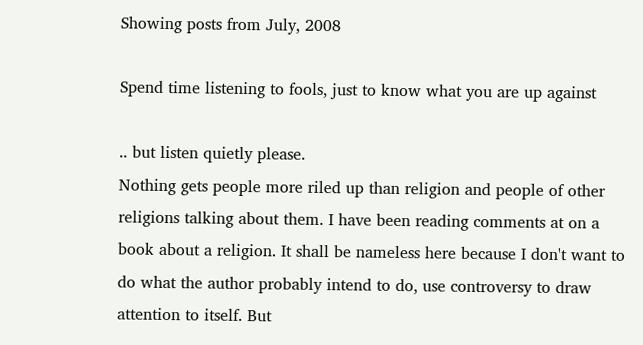Showing posts from July, 2008

Spend time listening to fools, just to know what you are up against

.. but listen quietly please.
Nothing gets people more riled up than religion and people of other religions talking about them. I have been reading comments at on a book about a religion. It shall be nameless here because I don't want to do what the author probably intend to do, use controversy to draw attention to itself. But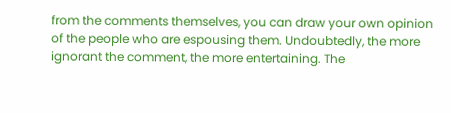from the comments themselves, you can draw your own opinion of the people who are espousing them. Undoubtedly, the more ignorant the comment, the more entertaining. The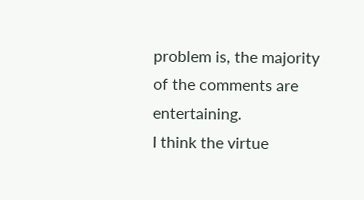problem is, the majority of the comments are entertaining.
I think the virtue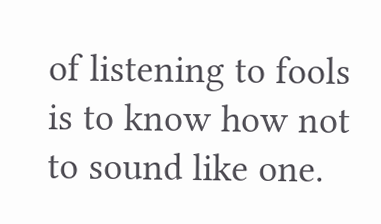of listening to fools is to know how not to sound like one.